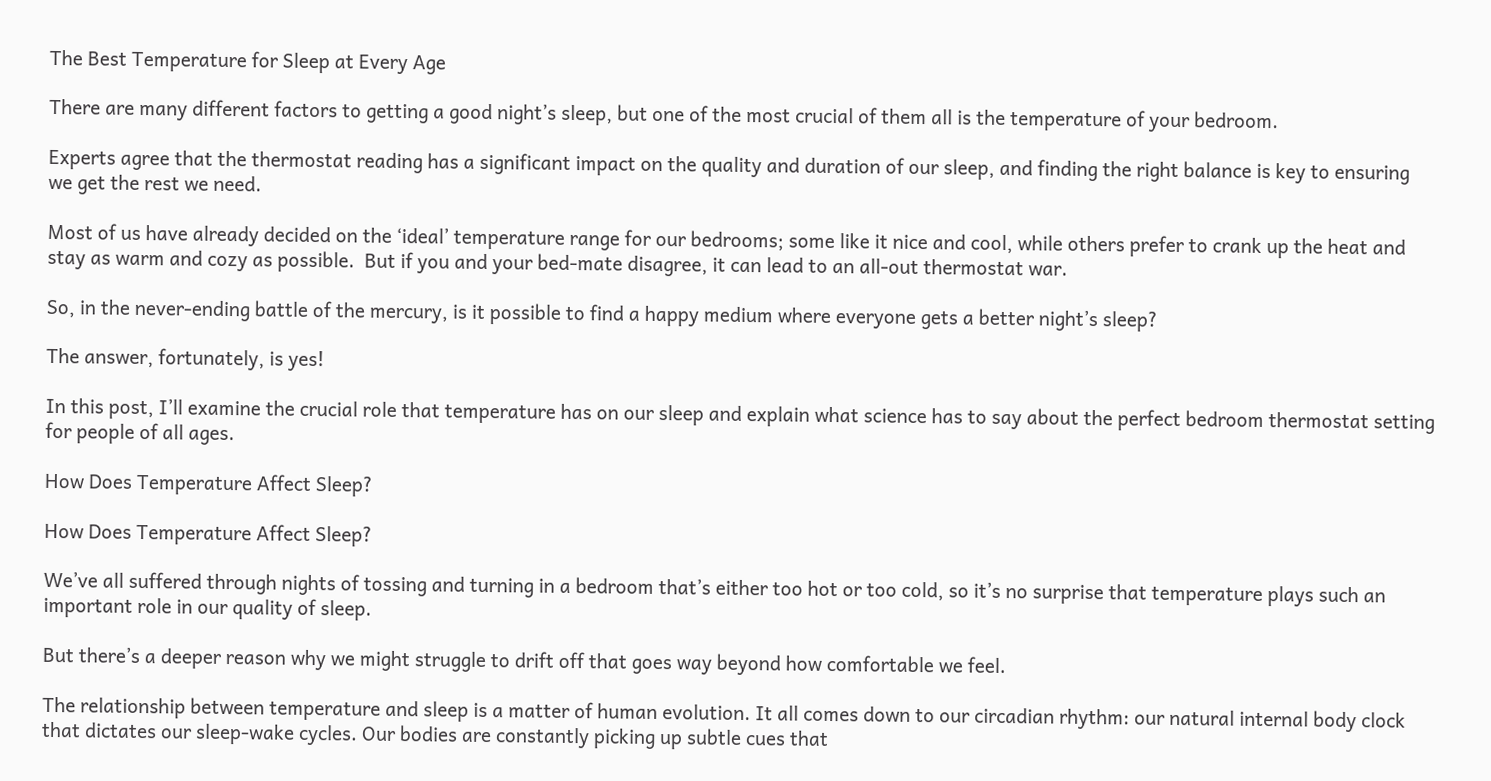The Best Temperature for Sleep at Every Age

There are many different factors to getting a good night’s sleep, but one of the most crucial of them all is the temperature of your bedroom.

Experts agree that the thermostat reading has a significant impact on the quality and duration of our sleep, and finding the right balance is key to ensuring we get the rest we need.

Most of us have already decided on the ‘ideal’ temperature range for our bedrooms; some like it nice and cool, while others prefer to crank up the heat and stay as warm and cozy as possible.  But if you and your bed-mate disagree, it can lead to an all-out thermostat war.

So, in the never-ending battle of the mercury, is it possible to find a happy medium where everyone gets a better night’s sleep?

The answer, fortunately, is yes!

In this post, I’ll examine the crucial role that temperature has on our sleep and explain what science has to say about the perfect bedroom thermostat setting for people of all ages.

How Does Temperature Affect Sleep?

How Does Temperature Affect Sleep?

We’ve all suffered through nights of tossing and turning in a bedroom that’s either too hot or too cold, so it’s no surprise that temperature plays such an important role in our quality of sleep.

But there’s a deeper reason why we might struggle to drift off that goes way beyond how comfortable we feel.

The relationship between temperature and sleep is a matter of human evolution. It all comes down to our circadian rhythm: our natural internal body clock that dictates our sleep-wake cycles. Our bodies are constantly picking up subtle cues that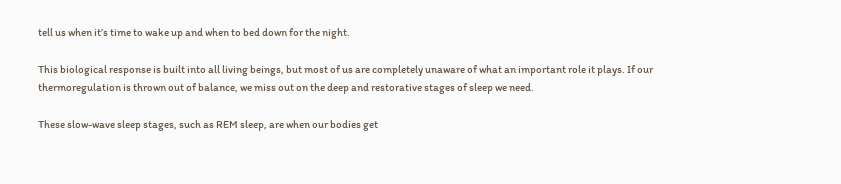tell us when it’s time to wake up and when to bed down for the night.

This biological response is built into all living beings, but most of us are completely unaware of what an important role it plays. If our thermoregulation is thrown out of balance, we miss out on the deep and restorative stages of sleep we need.

These slow-wave sleep stages, such as REM sleep, are when our bodies get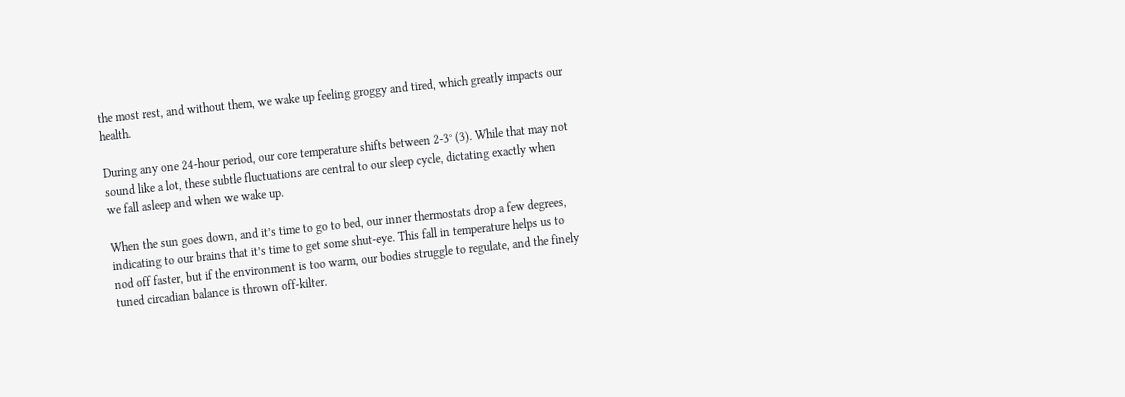the most rest, and without them, we wake up feeling groggy and tired, which greatly impacts our health.

During any one 24-hour period, our core temperature shifts between 2-3° (3). While that may not sound like a lot, these subtle fluctuations are central to our sleep cycle, dictating exactly when we fall asleep and when we wake up.

When the sun goes down, and it’s time to go to bed, our inner thermostats drop a few degrees, indicating to our brains that it’s time to get some shut-eye. This fall in temperature helps us to nod off faster, but if the environment is too warm, our bodies struggle to regulate, and the finely tuned circadian balance is thrown off-kilter.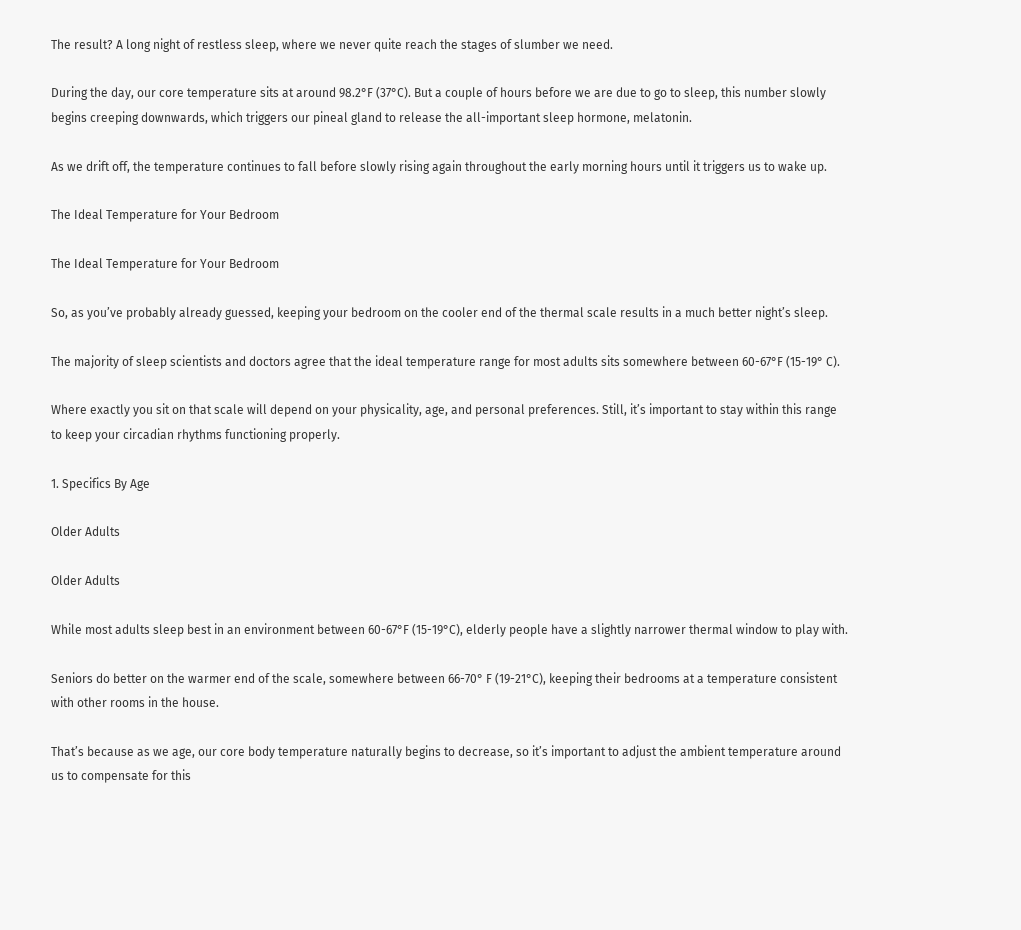The result? A long night of restless sleep, where we never quite reach the stages of slumber we need.

During the day, our core temperature sits at around 98.2°F (37°C). But a couple of hours before we are due to go to sleep, this number slowly begins creeping downwards, which triggers our pineal gland to release the all-important sleep hormone, melatonin.

As we drift off, the temperature continues to fall before slowly rising again throughout the early morning hours until it triggers us to wake up.

The Ideal Temperature for Your Bedroom

The Ideal Temperature for Your Bedroom

So, as you’ve probably already guessed, keeping your bedroom on the cooler end of the thermal scale results in a much better night’s sleep.

The majority of sleep scientists and doctors agree that the ideal temperature range for most adults sits somewhere between 60-67°F (15-19° C).

Where exactly you sit on that scale will depend on your physicality, age, and personal preferences. Still, it’s important to stay within this range to keep your circadian rhythms functioning properly.

1. Specifics By Age

Older Adults

Older Adults

While most adults sleep best in an environment between 60-67°F (15-19°C), elderly people have a slightly narrower thermal window to play with.

Seniors do better on the warmer end of the scale, somewhere between 66-70° F (19-21°C), keeping their bedrooms at a temperature consistent with other rooms in the house.

That’s because as we age, our core body temperature naturally begins to decrease, so it’s important to adjust the ambient temperature around us to compensate for this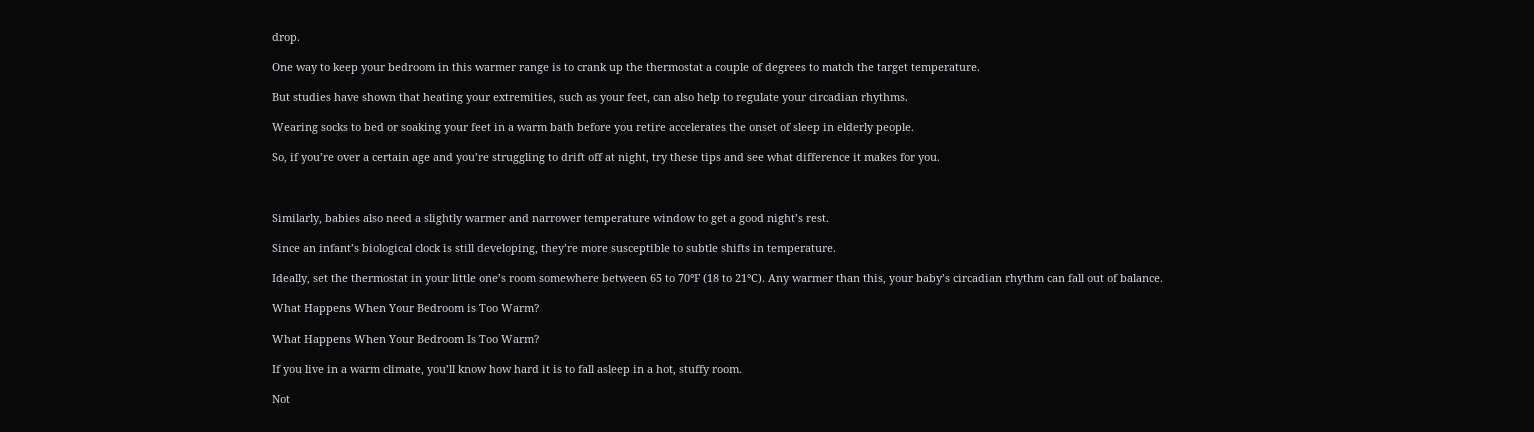drop.

One way to keep your bedroom in this warmer range is to crank up the thermostat a couple of degrees to match the target temperature.

But studies have shown that heating your extremities, such as your feet, can also help to regulate your circadian rhythms.

Wearing socks to bed or soaking your feet in a warm bath before you retire accelerates the onset of sleep in elderly people.

So, if you’re over a certain age and you’re struggling to drift off at night, try these tips and see what difference it makes for you.



Similarly, babies also need a slightly warmer and narrower temperature window to get a good night’s rest.

Since an infant’s biological clock is still developing, they’re more susceptible to subtle shifts in temperature.

Ideally, set the thermostat in your little one’s room somewhere between 65 to 70°F (18 to 21°C). Any warmer than this, your baby’s circadian rhythm can fall out of balance.

What Happens When Your Bedroom is Too Warm?

What Happens When Your Bedroom Is Too Warm?

If you live in a warm climate, you’ll know how hard it is to fall asleep in a hot, stuffy room.

Not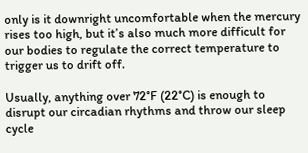only is it downright uncomfortable when the mercury rises too high, but it’s also much more difficult for our bodies to regulate the correct temperature to trigger us to drift off.

Usually, anything over 72°F (22°C) is enough to disrupt our circadian rhythms and throw our sleep cycle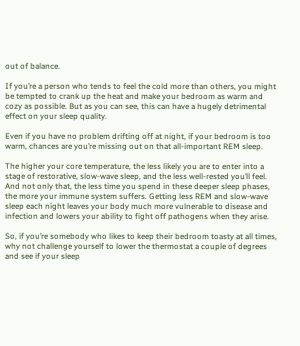out of balance.

If you’re a person who tends to feel the cold more than others, you might be tempted to crank up the heat and make your bedroom as warm and cozy as possible. But as you can see, this can have a hugely detrimental effect on your sleep quality.

Even if you have no problem drifting off at night, if your bedroom is too warm, chances are you’re missing out on that all-important REM sleep.

The higher your core temperature, the less likely you are to enter into a stage of restorative, slow-wave sleep, and the less well-rested you’ll feel. And not only that, the less time you spend in these deeper sleep phases, the more your immune system suffers. Getting less REM and slow-wave sleep each night leaves your body much more vulnerable to disease and infection and lowers your ability to fight off pathogens when they arise.

So, if you’re somebody who likes to keep their bedroom toasty at all times, why not challenge yourself to lower the thermostat a couple of degrees and see if your sleep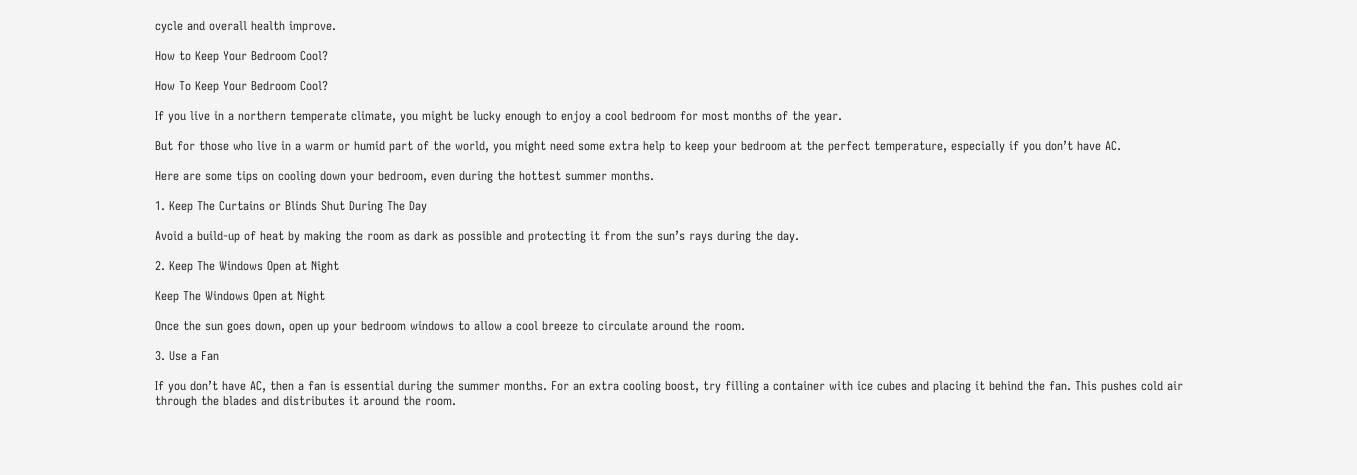cycle and overall health improve.

How to Keep Your Bedroom Cool?

How To Keep Your Bedroom Cool?

If you live in a northern temperate climate, you might be lucky enough to enjoy a cool bedroom for most months of the year.

But for those who live in a warm or humid part of the world, you might need some extra help to keep your bedroom at the perfect temperature, especially if you don’t have AC.

Here are some tips on cooling down your bedroom, even during the hottest summer months.

1. Keep The Curtains or Blinds Shut During The Day

Avoid a build-up of heat by making the room as dark as possible and protecting it from the sun’s rays during the day.

2. Keep The Windows Open at Night

Keep The Windows Open at Night

Once the sun goes down, open up your bedroom windows to allow a cool breeze to circulate around the room.

3. Use a Fan

If you don’t have AC, then a fan is essential during the summer months. For an extra cooling boost, try filling a container with ice cubes and placing it behind the fan. This pushes cold air through the blades and distributes it around the room.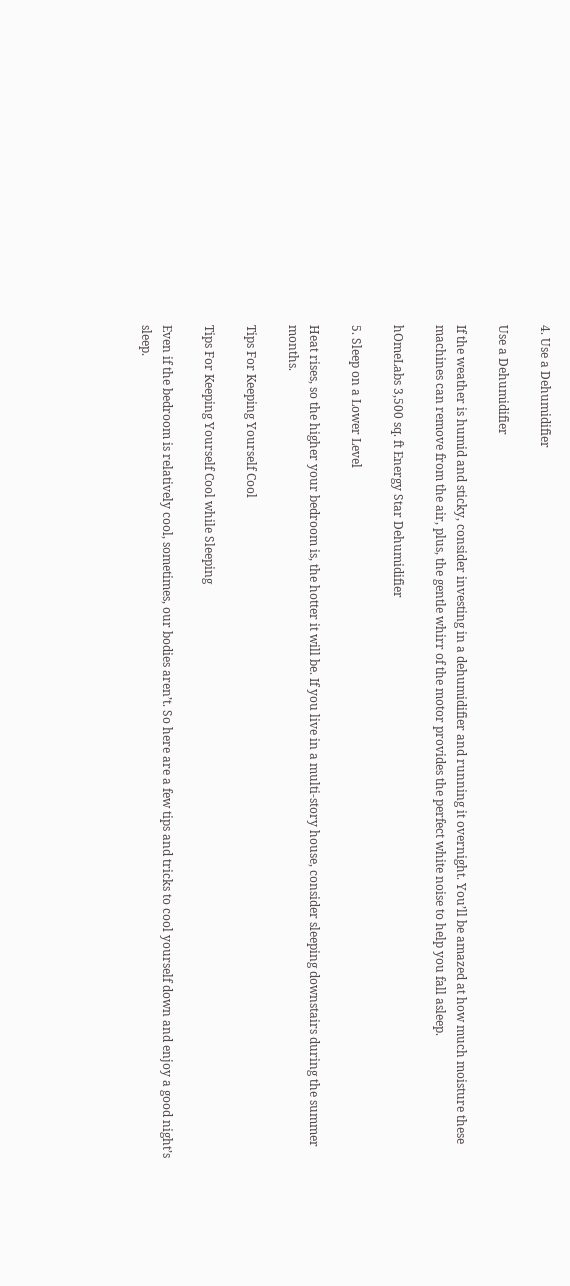4. Use a Dehumidifier

Use a Dehumidifier

If the weather is humid and sticky, consider investing in a dehumidifier and running it overnight. You’ll be amazed at how much moisture these machines can remove from the air, plus, the gentle whirr of the motor provides the perfect white noise to help you fall asleep.

hOmeLabs 3,500 sq. ft Energy Star Dehumidifier

5. Sleep on a Lower Level

Heat rises, so the higher your bedroom is, the hotter it will be. If you live in a multi-story house, consider sleeping downstairs during the summer months.

Tips For Keeping Yourself Cool

Tips For Keeping Yourself Cool while Sleeping

Even if the bedroom is relatively cool, sometimes, our bodies aren’t. So here are a few tips and tricks to cool yourself down and enjoy a good night’s sleep.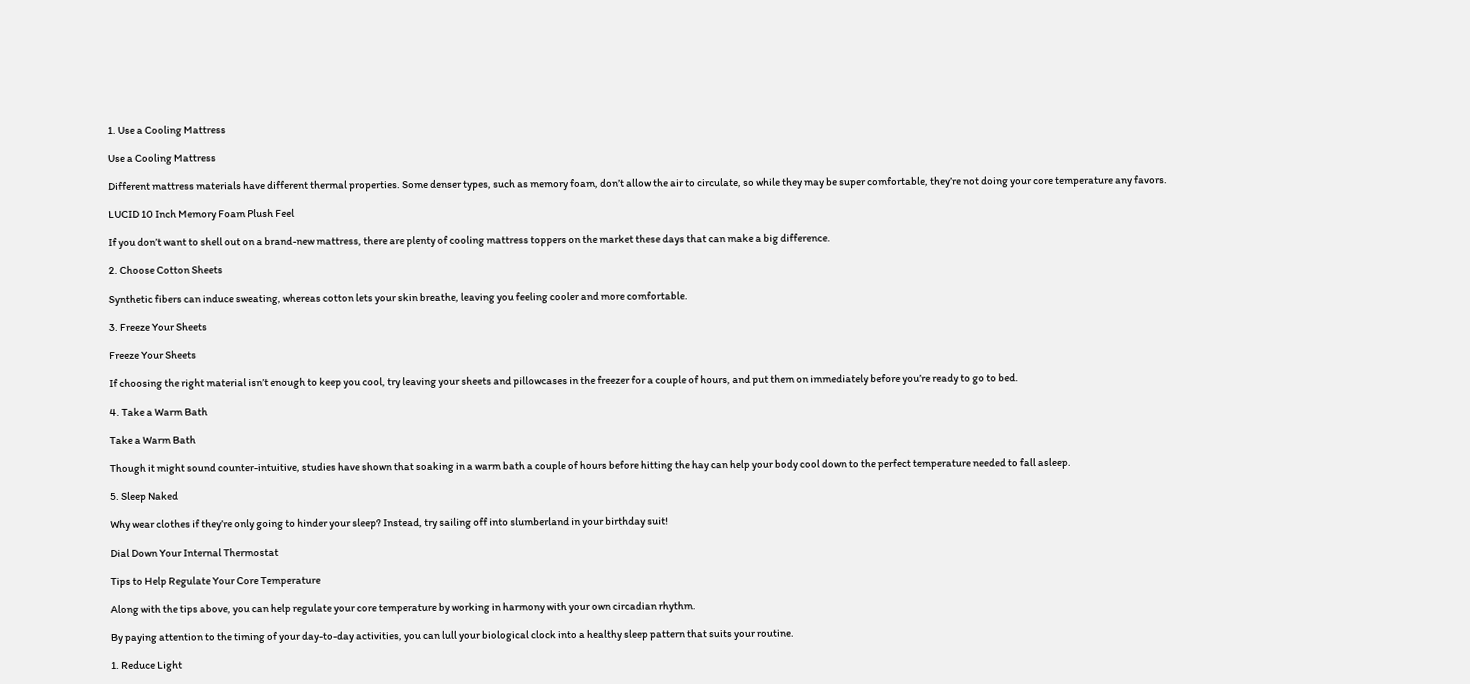1. Use a Cooling Mattress

Use a Cooling Mattress

Different mattress materials have different thermal properties. Some denser types, such as memory foam, don’t allow the air to circulate, so while they may be super comfortable, they’re not doing your core temperature any favors.

LUCID 10 Inch Memory Foam Plush Feel

If you don’t want to shell out on a brand-new mattress, there are plenty of cooling mattress toppers on the market these days that can make a big difference.

2. Choose Cotton Sheets

Synthetic fibers can induce sweating, whereas cotton lets your skin breathe, leaving you feeling cooler and more comfortable.

3. Freeze Your Sheets

Freeze Your Sheets

If choosing the right material isn’t enough to keep you cool, try leaving your sheets and pillowcases in the freezer for a couple of hours, and put them on immediately before you’re ready to go to bed.

4. Take a Warm Bath

Take a Warm Bath

Though it might sound counter-intuitive, studies have shown that soaking in a warm bath a couple of hours before hitting the hay can help your body cool down to the perfect temperature needed to fall asleep.

5. Sleep Naked

Why wear clothes if they’re only going to hinder your sleep? Instead, try sailing off into slumberland in your birthday suit!

Dial Down Your Internal Thermostat

Tips to Help Regulate Your Core Temperature

Along with the tips above, you can help regulate your core temperature by working in harmony with your own circadian rhythm.

By paying attention to the timing of your day-to-day activities, you can lull your biological clock into a healthy sleep pattern that suits your routine.

1. Reduce Light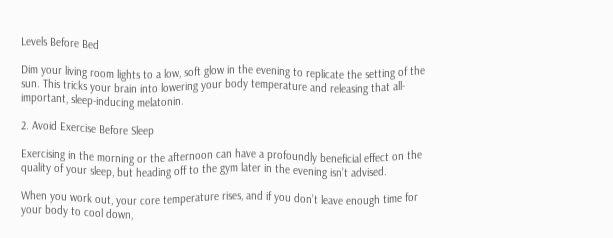Levels Before Bed

Dim your living room lights to a low, soft glow in the evening to replicate the setting of the sun. This tricks your brain into lowering your body temperature and releasing that all-important, sleep-inducing melatonin.

2. Avoid Exercise Before Sleep

Exercising in the morning or the afternoon can have a profoundly beneficial effect on the quality of your sleep, but heading off to the gym later in the evening isn’t advised.

When you work out, your core temperature rises, and if you don’t leave enough time for your body to cool down,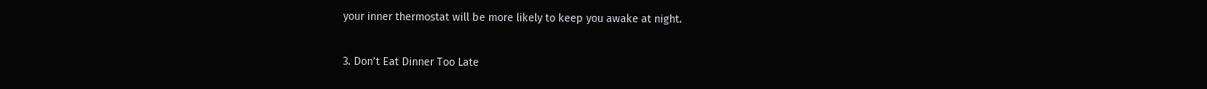your inner thermostat will be more likely to keep you awake at night.

3. Don’t Eat Dinner Too Late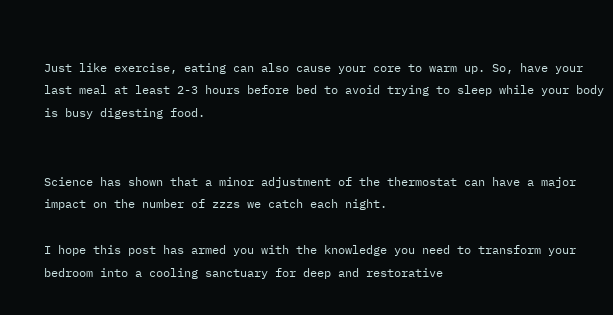Just like exercise, eating can also cause your core to warm up. So, have your last meal at least 2-3 hours before bed to avoid trying to sleep while your body is busy digesting food.


Science has shown that a minor adjustment of the thermostat can have a major impact on the number of zzzs we catch each night.

I hope this post has armed you with the knowledge you need to transform your bedroom into a cooling sanctuary for deep and restorative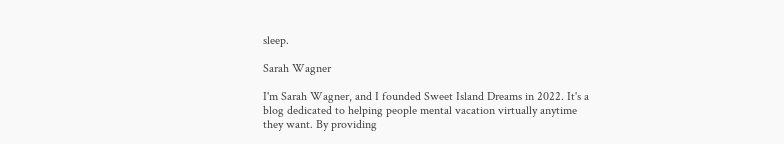sleep.

Sarah Wagner

I'm Sarah Wagner, and I founded Sweet Island Dreams in 2022. It's a blog dedicated to helping people mental vacation virtually anytime they want. By providing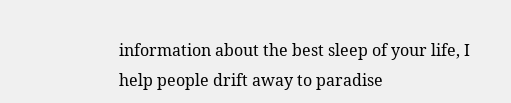information about the best sleep of your life, I help people drift away to paradise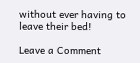without ever having to leave their bed!

Leave a Comment